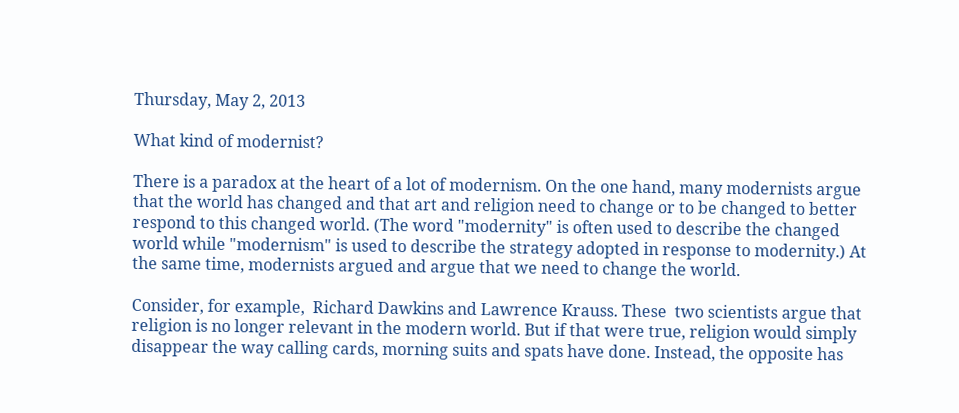Thursday, May 2, 2013

What kind of modernist?

There is a paradox at the heart of a lot of modernism. On the one hand, many modernists argue that the world has changed and that art and religion need to change or to be changed to better respond to this changed world. (The word "modernity" is often used to describe the changed world while "modernism" is used to describe the strategy adopted in response to modernity.) At the same time, modernists argued and argue that we need to change the world.

Consider, for example,  Richard Dawkins and Lawrence Krauss. These  two scientists argue that religion is no longer relevant in the modern world. But if that were true, religion would simply disappear the way calling cards, morning suits and spats have done. Instead, the opposite has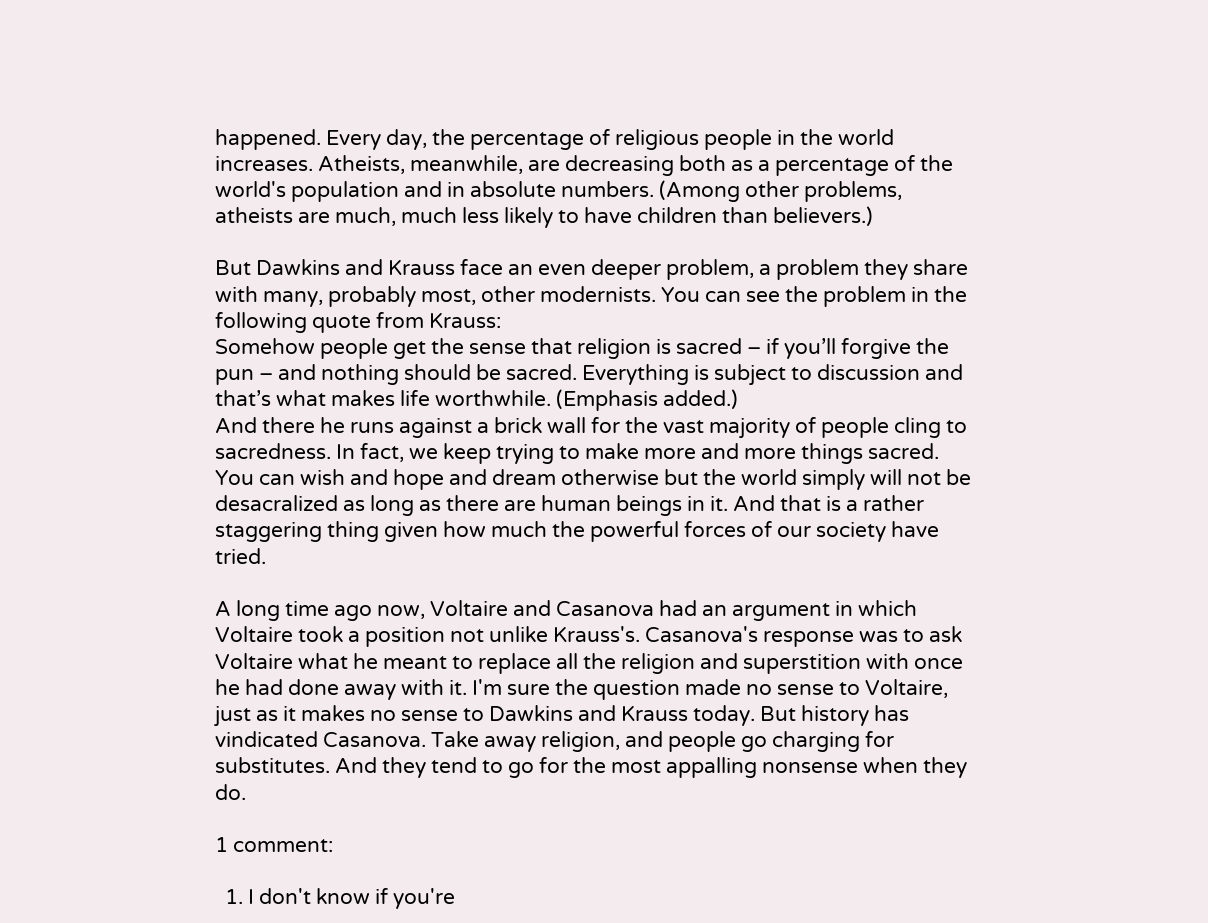happened. Every day, the percentage of religious people in the world increases. Atheists, meanwhile, are decreasing both as a percentage of the world's population and in absolute numbers. (Among other problems, atheists are much, much less likely to have children than believers.)

But Dawkins and Krauss face an even deeper problem, a problem they share with many, probably most, other modernists. You can see the problem in the following quote from Krauss:
Somehow people get the sense that religion is sacred – if you’ll forgive the pun – and nothing should be sacred. Everything is subject to discussion and that’s what makes life worthwhile. (Emphasis added.)
And there he runs against a brick wall for the vast majority of people cling to sacredness. In fact, we keep trying to make more and more things sacred. You can wish and hope and dream otherwise but the world simply will not be desacralized as long as there are human beings in it. And that is a rather staggering thing given how much the powerful forces of our society have tried.

A long time ago now, Voltaire and Casanova had an argument in which Voltaire took a position not unlike Krauss's. Casanova's response was to ask Voltaire what he meant to replace all the religion and superstition with once he had done away with it. I'm sure the question made no sense to Voltaire, just as it makes no sense to Dawkins and Krauss today. But history has vindicated Casanova. Take away religion, and people go charging for substitutes. And they tend to go for the most appalling nonsense when they do.

1 comment:

  1. I don't know if you're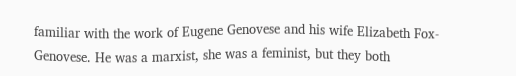familiar with the work of Eugene Genovese and his wife Elizabeth Fox-Genovese. He was a marxist, she was a feminist, but they both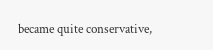became quite conservative,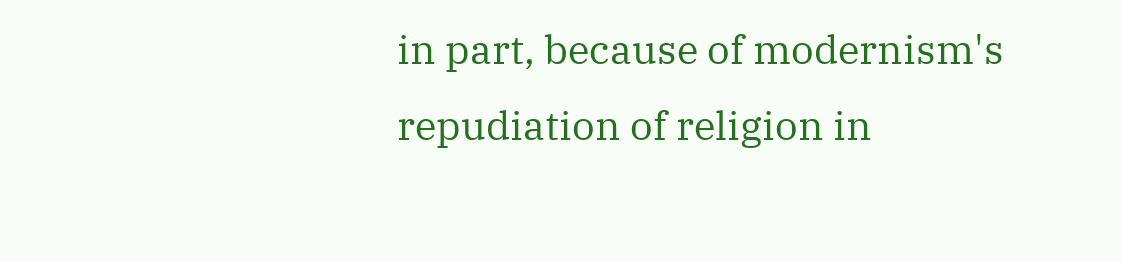in part, because of modernism's repudiation of religion in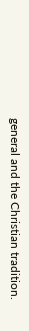general and the Christian tradition.